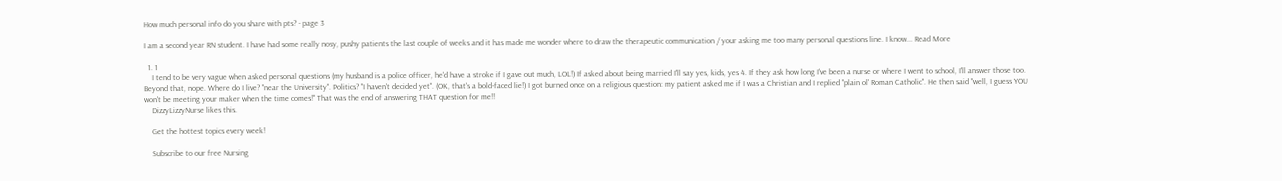How much personal info do you share with pts? - page 3

I am a second year RN student. I have had some really nosy, pushy patients the last couple of weeks and it has made me wonder where to draw the therapeutic communication / your asking me too many personal questions line. I know... Read More

  1. 1
    I tend to be very vague when asked personal questions (my husband is a police officer, he'd have a stroke if I gave out much, LOL!) If asked about being married I'll say yes, kids, yes 4. If they ask how long I've been a nurse or where I went to school, I'll answer those too. Beyond that, nope. Where do I live? "near the University". Politics? "I haven't decided yet". (OK, that's a bold-faced lie!) I got burned once on a religious question: my patient asked me if I was a Christian and I replied "plain ol' Roman Catholic". He then said "well, I guess YOU won't be meeting your maker when the time comes!" That was the end of answering THAT question for me!!
    DizzyLizzyNurse likes this.

    Get the hottest topics every week!

    Subscribe to our free Nursing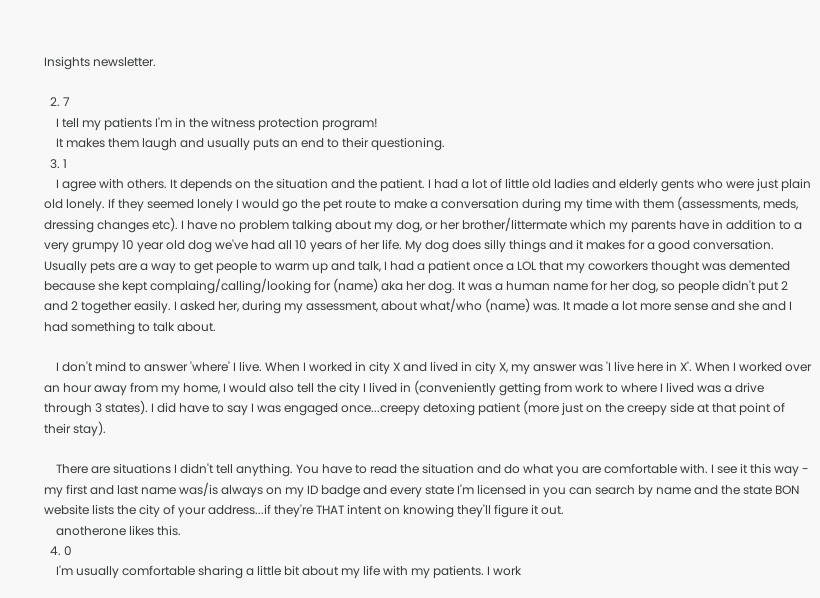Insights newsletter.

  2. 7
    I tell my patients I'm in the witness protection program!
    It makes them laugh and usually puts an end to their questioning.
  3. 1
    I agree with others. It depends on the situation and the patient. I had a lot of little old ladies and elderly gents who were just plain old lonely. If they seemed lonely I would go the pet route to make a conversation during my time with them (assessments, meds, dressing changes etc). I have no problem talking about my dog, or her brother/littermate which my parents have in addition to a very grumpy 10 year old dog we've had all 10 years of her life. My dog does silly things and it makes for a good conversation. Usually pets are a way to get people to warm up and talk, I had a patient once a LOL that my coworkers thought was demented because she kept complaing/calling/looking for (name) aka her dog. It was a human name for her dog, so people didn't put 2 and 2 together easily. I asked her, during my assessment, about what/who (name) was. It made a lot more sense and she and I had something to talk about.

    I don't mind to answer 'where' I live. When I worked in city X and lived in city X, my answer was 'I live here in X'. When I worked over an hour away from my home, I would also tell the city I lived in (conveniently getting from work to where I lived was a drive through 3 states). I did have to say I was engaged once...creepy detoxing patient (more just on the creepy side at that point of their stay).

    There are situations I didn't tell anything. You have to read the situation and do what you are comfortable with. I see it this way - my first and last name was/is always on my ID badge and every state I'm licensed in you can search by name and the state BON website lists the city of your address...if they're THAT intent on knowing they'll figure it out.
    anotherone likes this.
  4. 0
    I'm usually comfortable sharing a little bit about my life with my patients. I work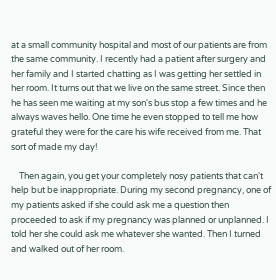at a small community hospital and most of our patients are from the same community. I recently had a patient after surgery and her family and I started chatting as I was getting her settled in her room. It turns out that we live on the same street. Since then he has seen me waiting at my son's bus stop a few times and he always waves hello. One time he even stopped to tell me how grateful they were for the care his wife received from me. That sort of made my day!

    Then again, you get your completely nosy patients that can't help but be inappropriate. During my second pregnancy, one of my patients asked if she could ask me a question then proceeded to ask if my pregnancy was planned or unplanned. I told her she could ask me whatever she wanted. Then I turned and walked out of her room.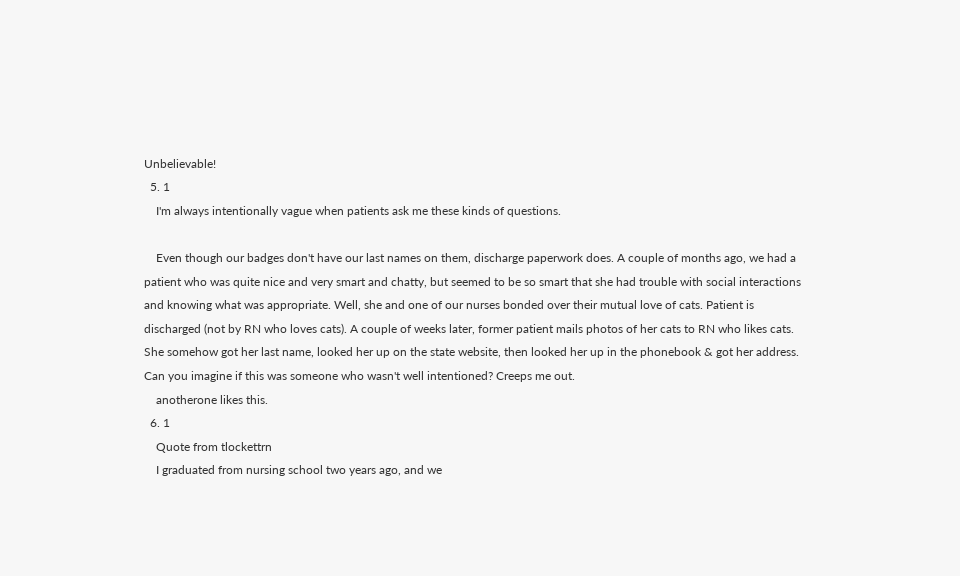Unbelievable!
  5. 1
    I'm always intentionally vague when patients ask me these kinds of questions.

    Even though our badges don't have our last names on them, discharge paperwork does. A couple of months ago, we had a patient who was quite nice and very smart and chatty, but seemed to be so smart that she had trouble with social interactions and knowing what was appropriate. Well, she and one of our nurses bonded over their mutual love of cats. Patient is discharged (not by RN who loves cats). A couple of weeks later, former patient mails photos of her cats to RN who likes cats. She somehow got her last name, looked her up on the state website, then looked her up in the phonebook & got her address. Can you imagine if this was someone who wasn't well intentioned? Creeps me out.
    anotherone likes this.
  6. 1
    Quote from tlockettrn
    I graduated from nursing school two years ago, and we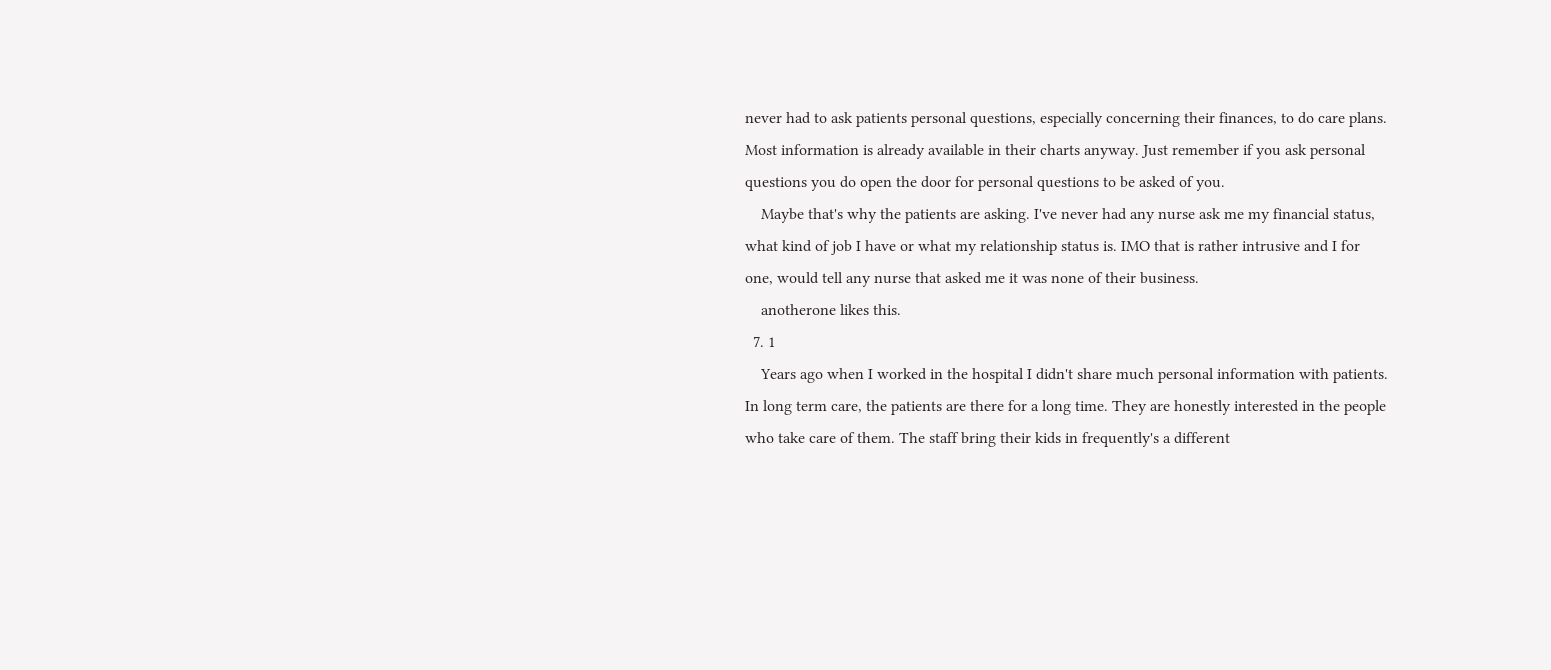never had to ask patients personal questions, especially concerning their finances, to do care plans. Most information is already available in their charts anyway. Just remember if you ask personal questions you do open the door for personal questions to be asked of you.
    Maybe that's why the patients are asking. I've never had any nurse ask me my financial status, what kind of job I have or what my relationship status is. IMO that is rather intrusive and I for one, would tell any nurse that asked me it was none of their business.
    anotherone likes this.
  7. 1
    Years ago when I worked in the hospital I didn't share much personal information with patients. In long term care, the patients are there for a long time. They are honestly interested in the people who take care of them. The staff bring their kids in frequently's a different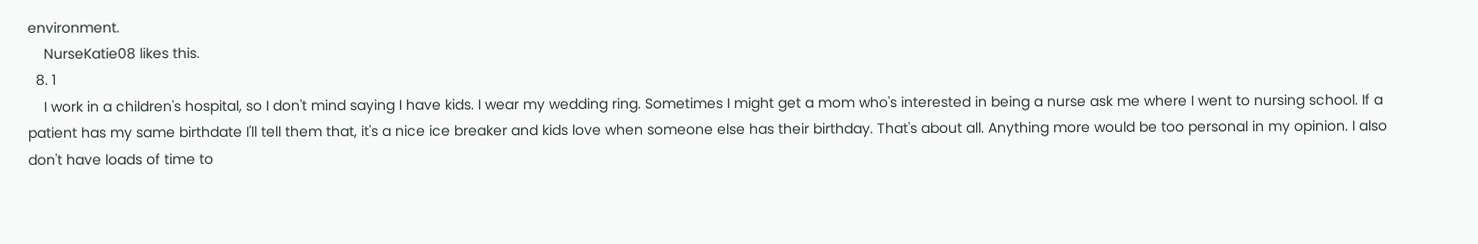environment.
    NurseKatie08 likes this.
  8. 1
    I work in a children's hospital, so I don't mind saying I have kids. I wear my wedding ring. Sometimes I might get a mom who's interested in being a nurse ask me where I went to nursing school. If a patient has my same birthdate I'll tell them that, it's a nice ice breaker and kids love when someone else has their birthday. That's about all. Anything more would be too personal in my opinion. I also don't have loads of time to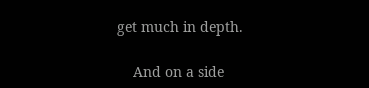get much in depth.

    And on a side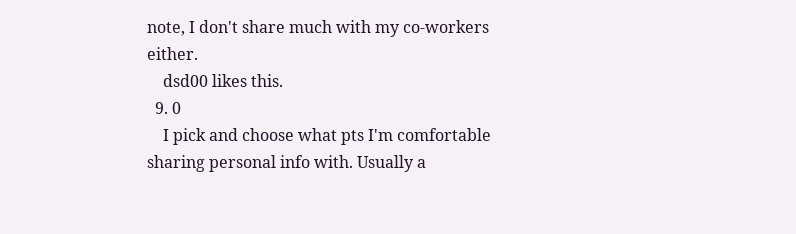note, I don't share much with my co-workers either.
    dsd00 likes this.
  9. 0
    I pick and choose what pts I'm comfortable sharing personal info with. Usually a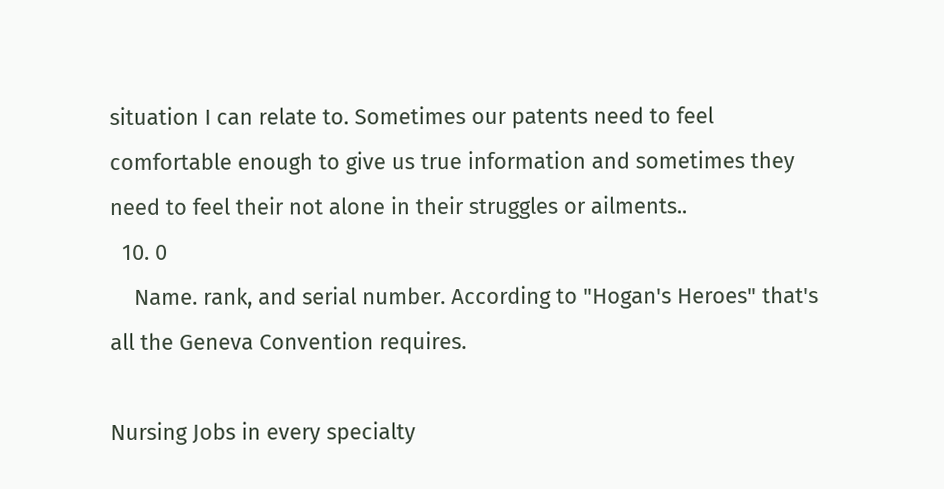situation I can relate to. Sometimes our patents need to feel comfortable enough to give us true information and sometimes they need to feel their not alone in their struggles or ailments..
  10. 0
    Name. rank, and serial number. According to "Hogan's Heroes" that's all the Geneva Convention requires.

Nursing Jobs in every specialty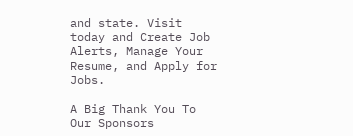and state. Visit today and Create Job Alerts, Manage Your Resume, and Apply for Jobs.

A Big Thank You To Our Sponsors